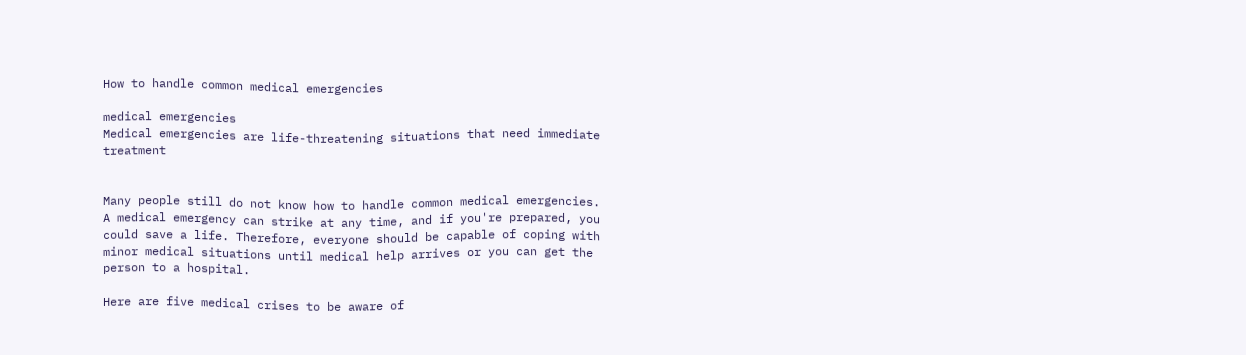How to handle common medical emergencies

medical emergencies
Medical emergencies are life-threatening situations that need immediate treatment


Many people still do not know how to handle common medical emergencies. A medical emergency can strike at any time, and if you're prepared, you could save a life. Therefore, everyone should be capable of coping with minor medical situations until medical help arrives or you can get the person to a hospital.

Here are five medical crises to be aware of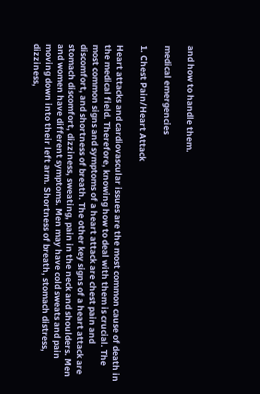and how to handle them.

medical emergencies

1. Chest Pain/Heart Attack

Heart attacks and cardiovascular issues are the most common cause of death in the medical field. Therefore, knowing how to deal with them is crucial. The most common signs and symptoms of a heart attack are chest pain and discomfort, and shortness of breath. The other key signs of a heart attack are stomach discomfort, dizziness, sweating, pain in the neck and shoulders. Men and women have different symptoms. Men may have cold sweats and pain moving down into their left arm. Shortness of breath, stomach distress, dizziness,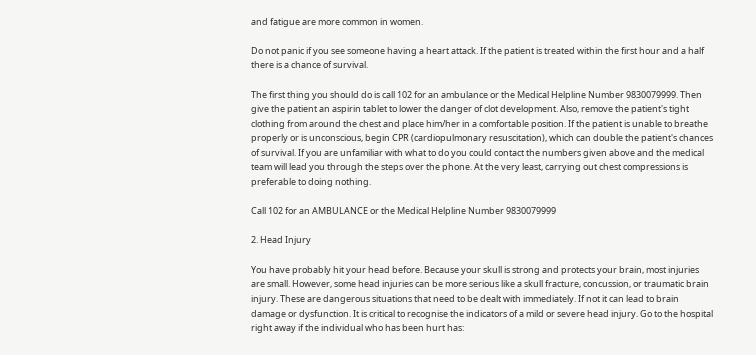and fatigue are more common in women.

Do not panic if you see someone having a heart attack. If the patient is treated within the first hour and a half there is a chance of survival.

The first thing you should do is call 102 for an ambulance or the Medical Helpline Number 9830079999. Then give the patient an aspirin tablet to lower the danger of clot development. Also, remove the patient's tight clothing from around the chest and place him/her in a comfortable position. If the patient is unable to breathe properly or is unconscious, begin CPR (cardiopulmonary resuscitation), which can double the patient's chances of survival. If you are unfamiliar with what to do you could contact the numbers given above and the medical team will lead you through the steps over the phone. At the very least, carrying out chest compressions is preferable to doing nothing.

Call 102 for an AMBULANCE or the Medical Helpline Number 9830079999

2. Head Injury

You have probably hit your head before. Because your skull is strong and protects your brain, most injuries are small. However, some head injuries can be more serious like a skull fracture, concussion, or traumatic brain injury. These are dangerous situations that need to be dealt with immediately. If not it can lead to brain damage or dysfunction. It is critical to recognise the indicators of a mild or severe head injury. Go to the hospital right away if the individual who has been hurt has: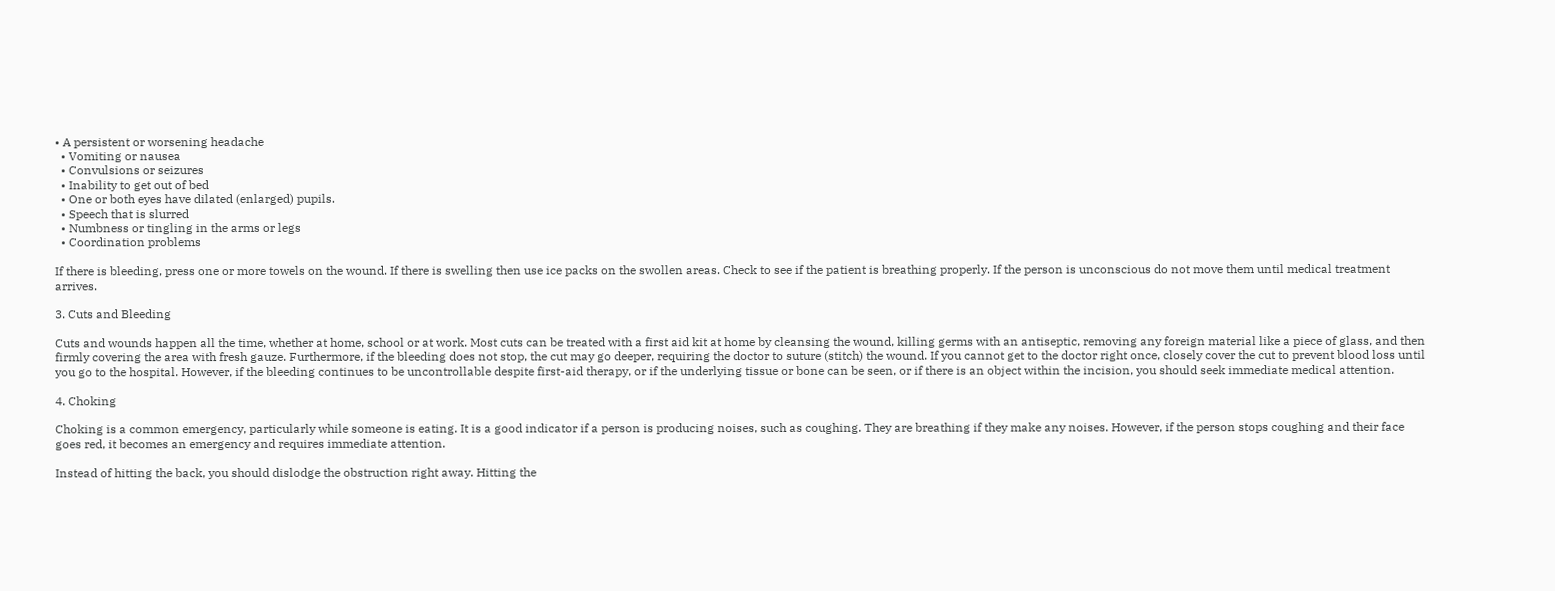• A persistent or worsening headache
  • Vomiting or nausea
  • Convulsions or seizures
  • Inability to get out of bed
  • One or both eyes have dilated (enlarged) pupils.
  • Speech that is slurred
  • Numbness or tingling in the arms or legs
  • Coordination problems

If there is bleeding, press one or more towels on the wound. If there is swelling then use ice packs on the swollen areas. Check to see if the patient is breathing properly. If the person is unconscious do not move them until medical treatment arrives.

3. Cuts and Bleeding

Cuts and wounds happen all the time, whether at home, school or at work. Most cuts can be treated with a first aid kit at home by cleansing the wound, killing germs with an antiseptic, removing any foreign material like a piece of glass, and then firmly covering the area with fresh gauze. Furthermore, if the bleeding does not stop, the cut may go deeper, requiring the doctor to suture (stitch) the wound. If you cannot get to the doctor right once, closely cover the cut to prevent blood loss until you go to the hospital. However, if the bleeding continues to be uncontrollable despite first-aid therapy, or if the underlying tissue or bone can be seen, or if there is an object within the incision, you should seek immediate medical attention.

4. Choking

Choking is a common emergency, particularly while someone is eating. It is a good indicator if a person is producing noises, such as coughing. They are breathing if they make any noises. However, if the person stops coughing and their face goes red, it becomes an emergency and requires immediate attention.

Instead of hitting the back, you should dislodge the obstruction right away. Hitting the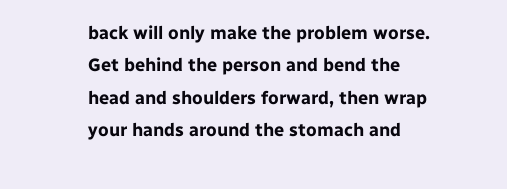back will only make the problem worse. Get behind the person and bend the head and shoulders forward, then wrap your hands around the stomach and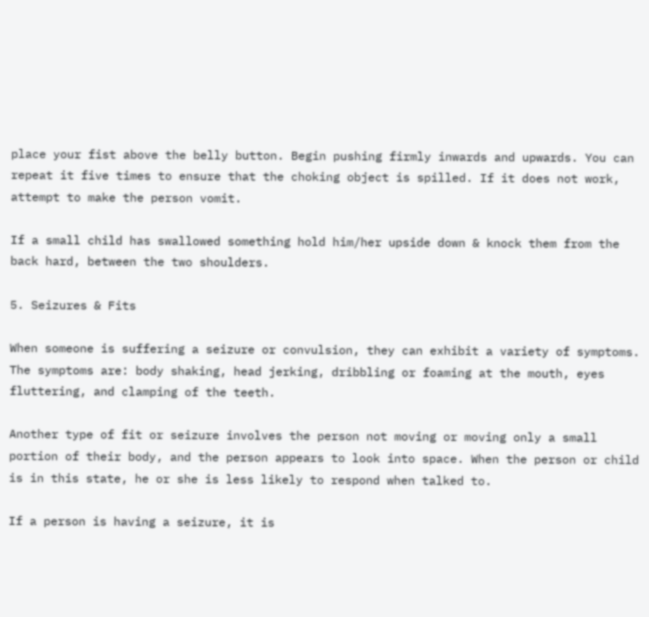place your fist above the belly button. Begin pushing firmly inwards and upwards. You can repeat it five times to ensure that the choking object is spilled. If it does not work, attempt to make the person vomit.

If a small child has swallowed something hold him/her upside down & knock them from the back hard, between the two shoulders.

5. Seizures & Fits

When someone is suffering a seizure or convulsion, they can exhibit a variety of symptoms. The symptoms are: body shaking, head jerking, dribbling or foaming at the mouth, eyes fluttering, and clamping of the teeth.

Another type of fit or seizure involves the person not moving or moving only a small portion of their body, and the person appears to look into space. When the person or child is in this state, he or she is less likely to respond when talked to.

If a person is having a seizure, it is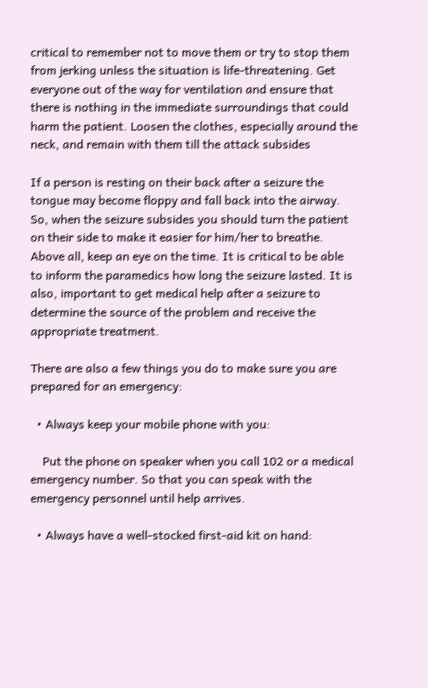critical to remember not to move them or try to stop them from jerking unless the situation is life-threatening. Get everyone out of the way for ventilation and ensure that there is nothing in the immediate surroundings that could harm the patient. Loosen the clothes, especially around the neck, and remain with them till the attack subsides

If a person is resting on their back after a seizure the tongue may become floppy and fall back into the airway. So, when the seizure subsides you should turn the patient on their side to make it easier for him/her to breathe. Above all, keep an eye on the time. It is critical to be able to inform the paramedics how long the seizure lasted. It is also, important to get medical help after a seizure to determine the source of the problem and receive the appropriate treatment.

There are also a few things you do to make sure you are prepared for an emergency:

  • Always keep your mobile phone with you:

    Put the phone on speaker when you call 102 or a medical emergency number. So that you can speak with the emergency personnel until help arrives.

  • Always have a well-stocked first-aid kit on hand: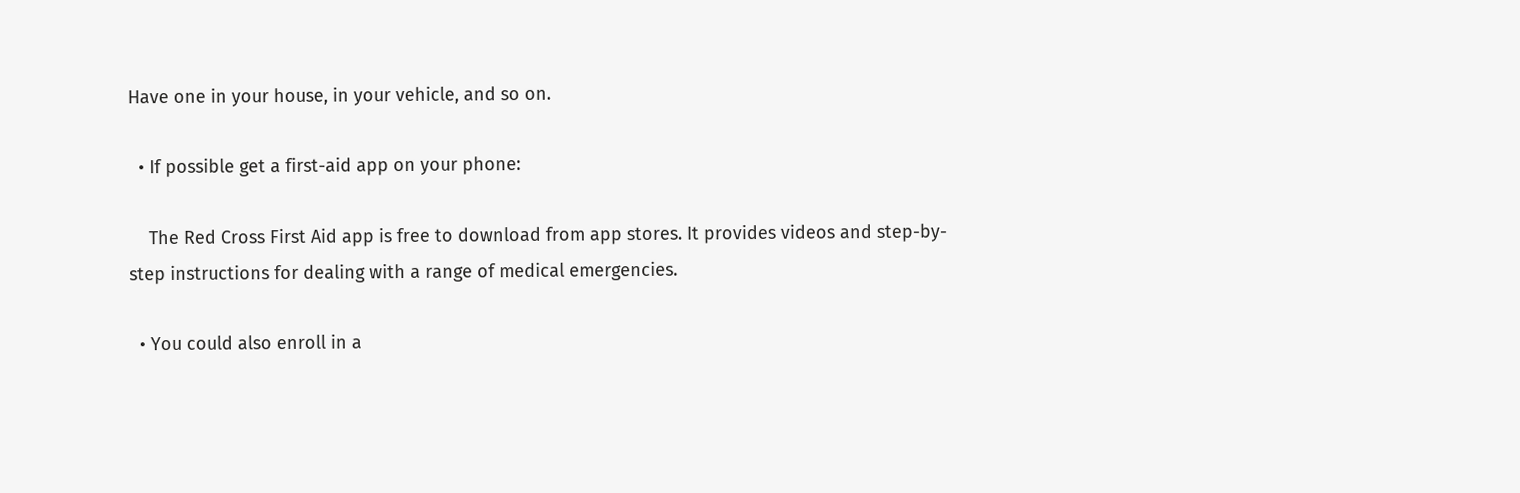Have one in your house, in your vehicle, and so on.

  • If possible get a first-aid app on your phone:

    The Red Cross First Aid app is free to download from app stores. It provides videos and step-by-step instructions for dealing with a range of medical emergencies.

  • You could also enroll in a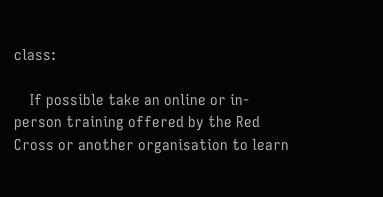class:

    If possible take an online or in-person training offered by the Red Cross or another organisation to learn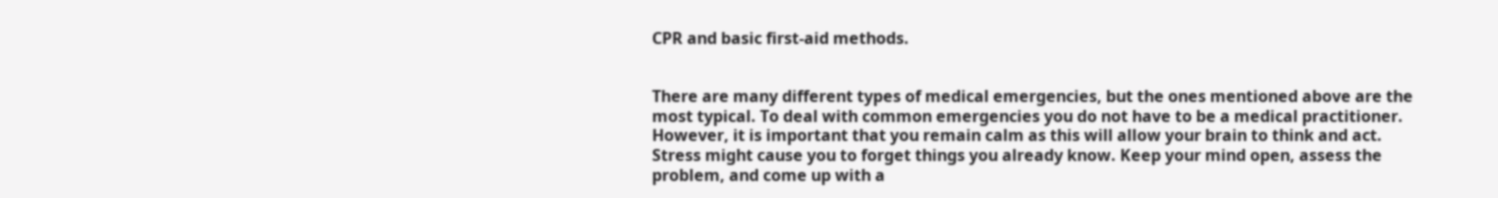CPR and basic first-aid methods.


There are many different types of medical emergencies, but the ones mentioned above are the most typical. To deal with common emergencies you do not have to be a medical practitioner. However, it is important that you remain calm as this will allow your brain to think and act. Stress might cause you to forget things you already know. Keep your mind open, assess the problem, and come up with a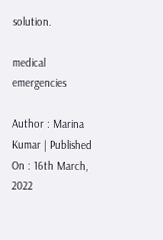solution.

medical emergencies

Author : Marina Kumar | Published On : 16th March, 2022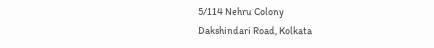5/114 Nehru Colony
Dakshindari Road, Kolkata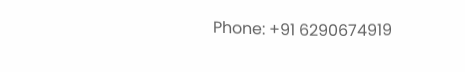Phone: +91 6290674919